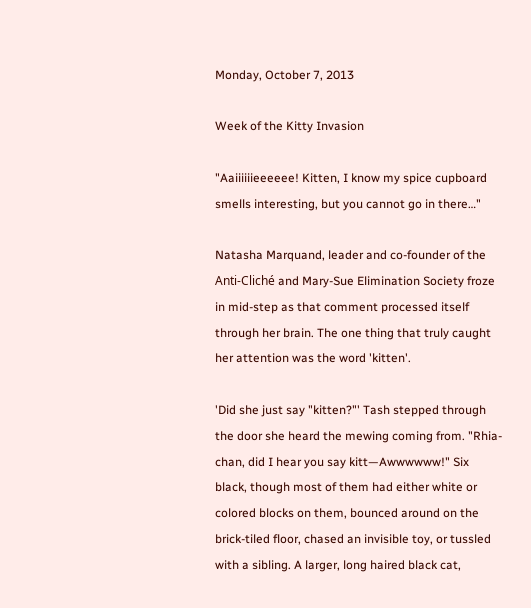Monday, October 7, 2013

Week of the Kitty Invasion

"Aaiiiiiieeeeee! Kitten, I know my spice cupboard smells interesting, but you cannot go in there…"

Natasha Marquand, leader and co-founder of the Anti-Cliché and Mary-Sue Elimination Society froze in mid-step as that comment processed itself through her brain. The one thing that truly caught her attention was the word 'kitten'.

'Did she just say "kitten?"' Tash stepped through the door she heard the mewing coming from. "Rhia-chan, did I hear you say kitt—Awwwwww!" Six black, though most of them had either white or colored blocks on them, bounced around on the brick-tiled floor, chased an invisible toy, or tussled with a sibling. A larger, long haired black cat,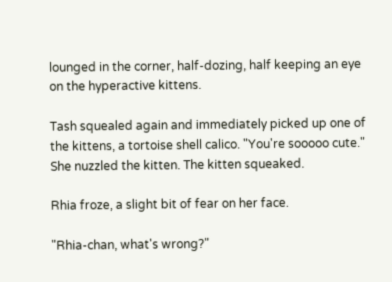lounged in the corner, half-dozing, half keeping an eye on the hyperactive kittens.

Tash squealed again and immediately picked up one of the kittens, a tortoise shell calico. "You're sooooo cute." She nuzzled the kitten. The kitten squeaked.

Rhia froze, a slight bit of fear on her face.

"Rhia-chan, what's wrong?"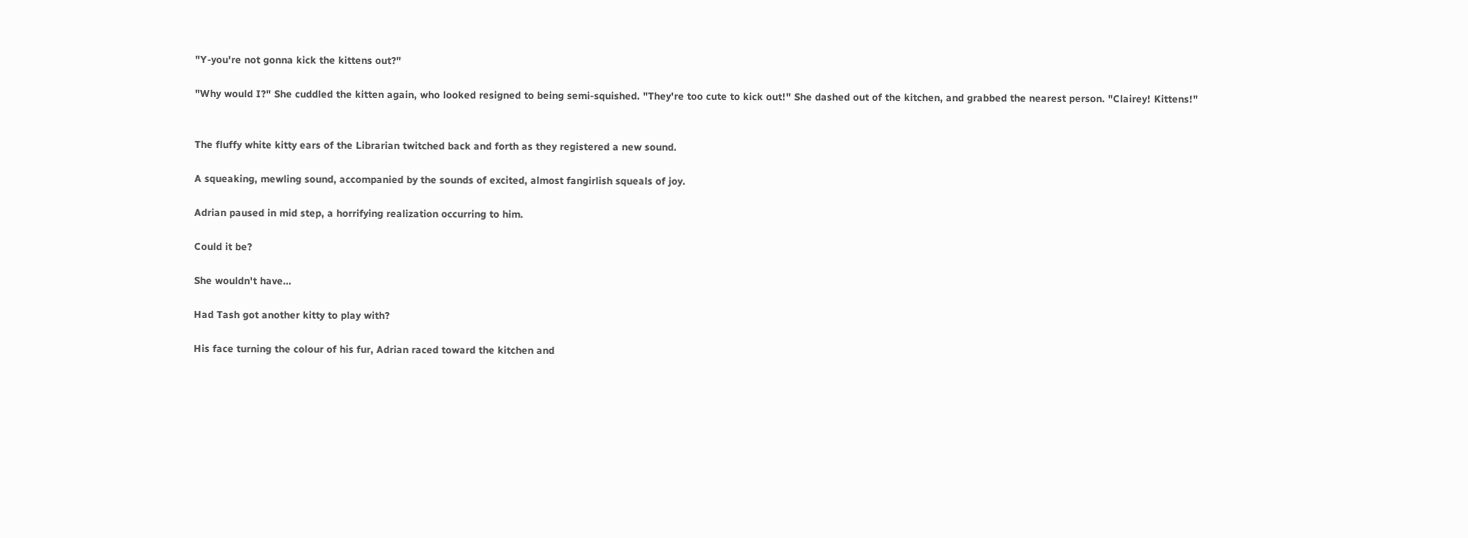"Y-you're not gonna kick the kittens out?"

"Why would I?" She cuddled the kitten again, who looked resigned to being semi-squished. "They're too cute to kick out!" She dashed out of the kitchen, and grabbed the nearest person. "Clairey! Kittens!"


The fluffy white kitty ears of the Librarian twitched back and forth as they registered a new sound.

A squeaking, mewling sound, accompanied by the sounds of excited, almost fangirlish squeals of joy.

Adrian paused in mid step, a horrifying realization occurring to him.

Could it be?

She wouldn't have…

Had Tash got another kitty to play with?

His face turning the colour of his fur, Adrian raced toward the kitchen and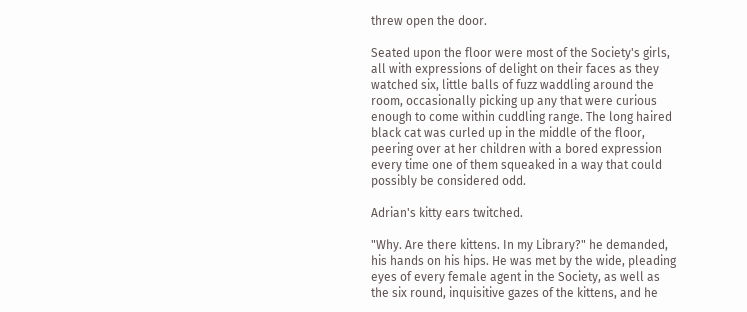threw open the door.

Seated upon the floor were most of the Society's girls, all with expressions of delight on their faces as they watched six, little balls of fuzz waddling around the room, occasionally picking up any that were curious enough to come within cuddling range. The long haired black cat was curled up in the middle of the floor, peering over at her children with a bored expression every time one of them squeaked in a way that could possibly be considered odd.

Adrian's kitty ears twitched.

"Why. Are there kittens. In my Library?" he demanded, his hands on his hips. He was met by the wide, pleading eyes of every female agent in the Society, as well as the six round, inquisitive gazes of the kittens, and he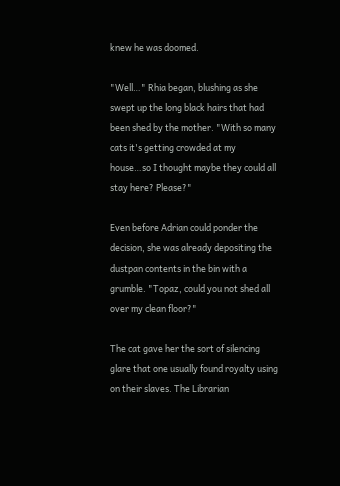knew he was doomed.

"Well…" Rhia began, blushing as she swept up the long black hairs that had been shed by the mother. "With so many cats it's getting crowded at my house…so I thought maybe they could all stay here? Please?"

Even before Adrian could ponder the decision, she was already depositing the dustpan contents in the bin with a grumble. "Topaz, could you not shed all over my clean floor?"

The cat gave her the sort of silencing glare that one usually found royalty using on their slaves. The Librarian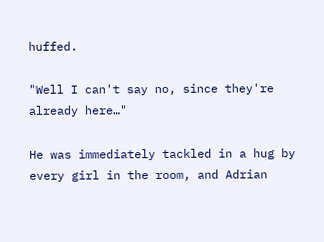huffed.

"Well I can't say no, since they're already here…"

He was immediately tackled in a hug by every girl in the room, and Adrian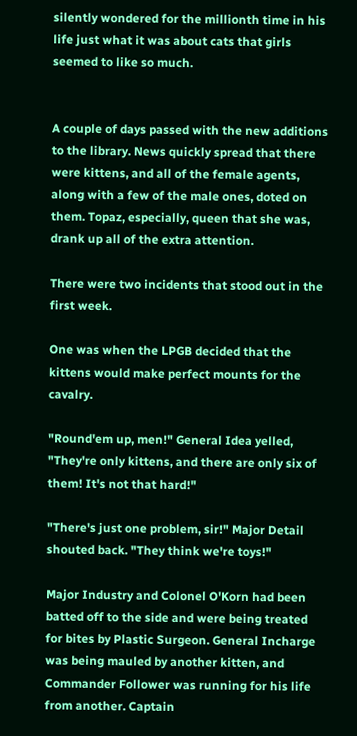silently wondered for the millionth time in his life just what it was about cats that girls seemed to like so much.


A couple of days passed with the new additions to the library. News quickly spread that there were kittens, and all of the female agents, along with a few of the male ones, doted on them. Topaz, especially, queen that she was, drank up all of the extra attention.

There were two incidents that stood out in the first week.

One was when the LPGB decided that the kittens would make perfect mounts for the cavalry.

"Round'em up, men!" General Idea yelled, "They're only kittens, and there are only six of them! It's not that hard!"

"There's just one problem, sir!" Major Detail shouted back. "They think we're toys!"

Major Industry and Colonel O'Korn had been batted off to the side and were being treated for bites by Plastic Surgeon. General Incharge was being mauled by another kitten, and Commander Follower was running for his life from another. Captain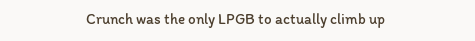Crunch was the only LPGB to actually climb up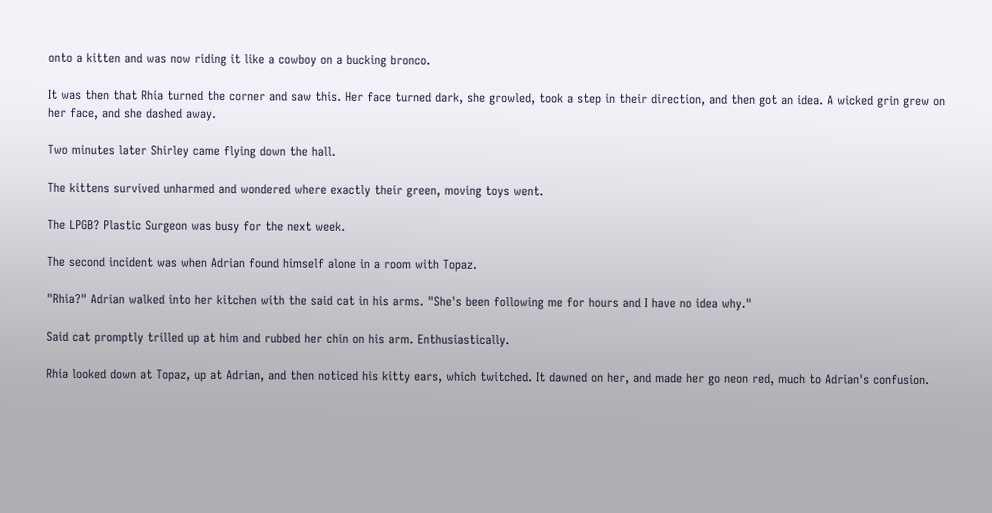onto a kitten and was now riding it like a cowboy on a bucking bronco.

It was then that Rhia turned the corner and saw this. Her face turned dark, she growled, took a step in their direction, and then got an idea. A wicked grin grew on her face, and she dashed away.

Two minutes later Shirley came flying down the hall.

The kittens survived unharmed and wondered where exactly their green, moving toys went.

The LPGB? Plastic Surgeon was busy for the next week.

The second incident was when Adrian found himself alone in a room with Topaz.

"Rhia?" Adrian walked into her kitchen with the said cat in his arms. "She's been following me for hours and I have no idea why."

Said cat promptly trilled up at him and rubbed her chin on his arm. Enthusiastically.

Rhia looked down at Topaz, up at Adrian, and then noticed his kitty ears, which twitched. It dawned on her, and made her go neon red, much to Adrian's confusion.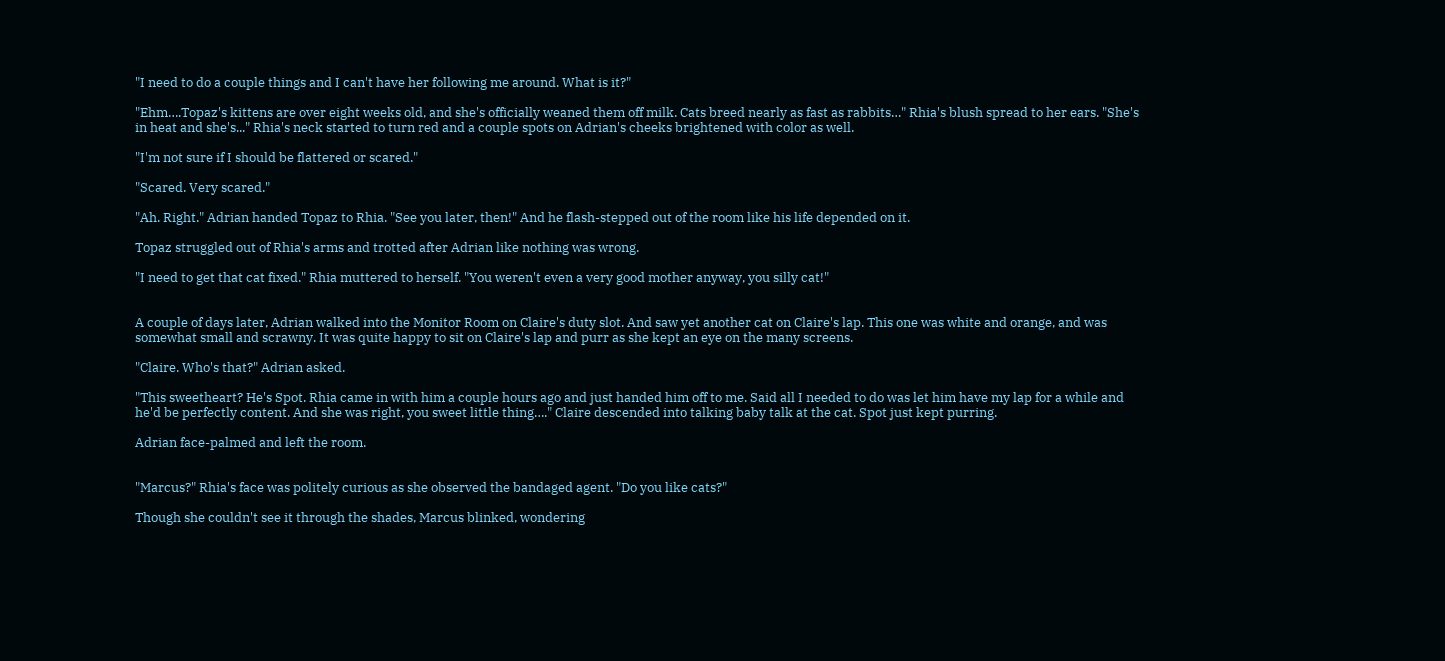"I need to do a couple things and I can't have her following me around. What is it?"

"Ehm….Topaz's kittens are over eight weeks old, and she's officially weaned them off milk. Cats breed nearly as fast as rabbits…" Rhia's blush spread to her ears. "She's in heat and she's..." Rhia's neck started to turn red and a couple spots on Adrian's cheeks brightened with color as well.

"I'm not sure if I should be flattered or scared."

"Scared. Very scared."

"Ah. Right." Adrian handed Topaz to Rhia. "See you later, then!" And he flash-stepped out of the room like his life depended on it.

Topaz struggled out of Rhia's arms and trotted after Adrian like nothing was wrong.

"I need to get that cat fixed." Rhia muttered to herself. "You weren't even a very good mother anyway, you silly cat!"


A couple of days later, Adrian walked into the Monitor Room on Claire's duty slot. And saw yet another cat on Claire's lap. This one was white and orange, and was somewhat small and scrawny. It was quite happy to sit on Claire's lap and purr as she kept an eye on the many screens.

"Claire. Who's that?" Adrian asked.

"This sweetheart? He's Spot. Rhia came in with him a couple hours ago and just handed him off to me. Said all I needed to do was let him have my lap for a while and he'd be perfectly content. And she was right, you sweet little thing…." Claire descended into talking baby talk at the cat. Spot just kept purring.

Adrian face-palmed and left the room.


"Marcus?" Rhia's face was politely curious as she observed the bandaged agent. "Do you like cats?"

Though she couldn't see it through the shades, Marcus blinked, wondering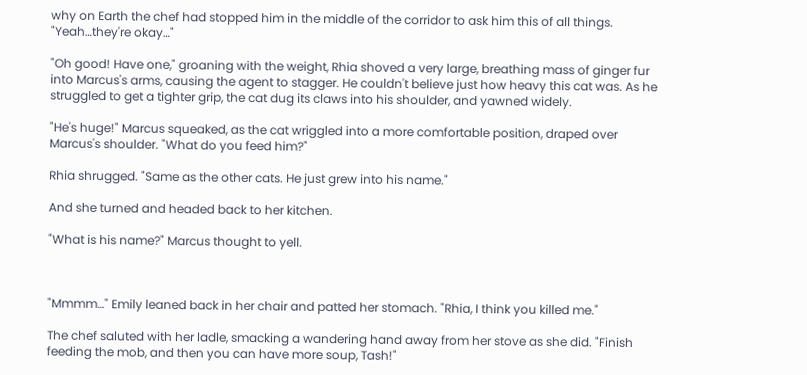why on Earth the chef had stopped him in the middle of the corridor to ask him this of all things. "Yeah…they're okay…"

"Oh good! Have one," groaning with the weight, Rhia shoved a very large, breathing mass of ginger fur into Marcus's arms, causing the agent to stagger. He couldn't believe just how heavy this cat was. As he struggled to get a tighter grip, the cat dug its claws into his shoulder, and yawned widely.

"He's huge!" Marcus squeaked, as the cat wriggled into a more comfortable position, draped over Marcus's shoulder. "What do you feed him?"

Rhia shrugged. "Same as the other cats. He just grew into his name."

And she turned and headed back to her kitchen.

"What is his name?" Marcus thought to yell.



"Mmmm…" Emily leaned back in her chair and patted her stomach. "Rhia, I think you killed me."

The chef saluted with her ladle, smacking a wandering hand away from her stove as she did. "Finish feeding the mob, and then you can have more soup, Tash!"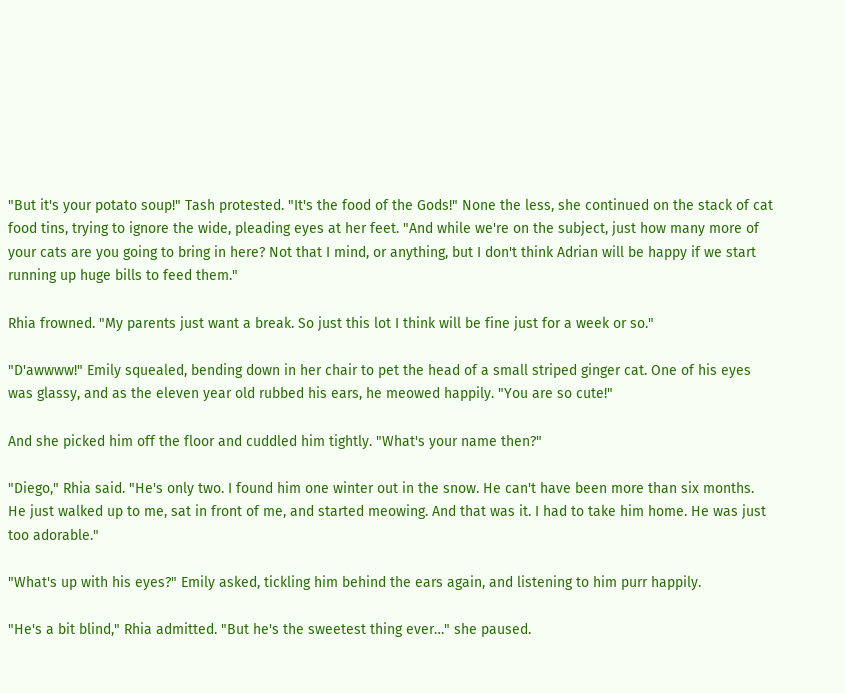"But it's your potato soup!" Tash protested. "It's the food of the Gods!" None the less, she continued on the stack of cat food tins, trying to ignore the wide, pleading eyes at her feet. "And while we're on the subject, just how many more of your cats are you going to bring in here? Not that I mind, or anything, but I don't think Adrian will be happy if we start running up huge bills to feed them."

Rhia frowned. "My parents just want a break. So just this lot I think will be fine just for a week or so."

"D'awwww!" Emily squealed, bending down in her chair to pet the head of a small striped ginger cat. One of his eyes was glassy, and as the eleven year old rubbed his ears, he meowed happily. "You are so cute!"

And she picked him off the floor and cuddled him tightly. "What's your name then?"

"Diego," Rhia said. "He's only two. I found him one winter out in the snow. He can't have been more than six months. He just walked up to me, sat in front of me, and started meowing. And that was it. I had to take him home. He was just too adorable."

"What's up with his eyes?" Emily asked, tickling him behind the ears again, and listening to him purr happily.

"He's a bit blind," Rhia admitted. "But he's the sweetest thing ever…" she paused.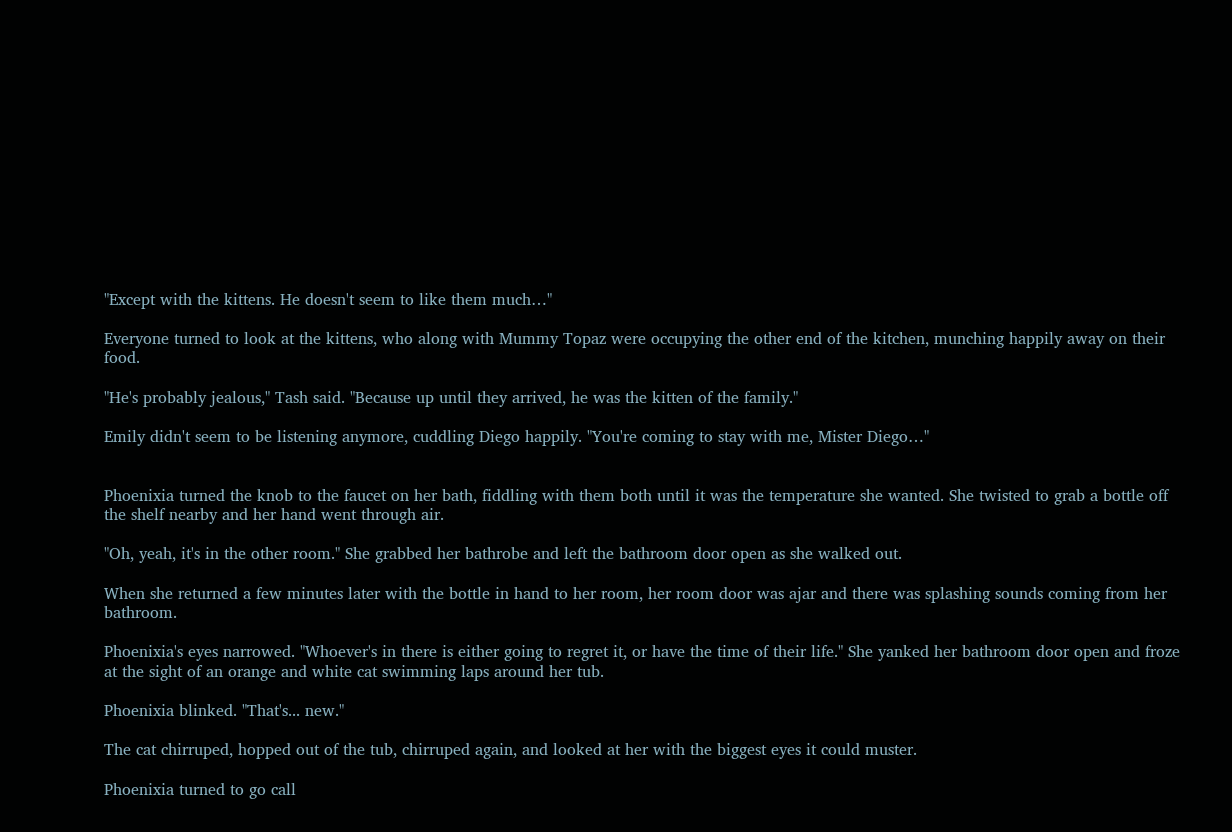"Except with the kittens. He doesn't seem to like them much…"

Everyone turned to look at the kittens, who along with Mummy Topaz were occupying the other end of the kitchen, munching happily away on their food.

"He's probably jealous," Tash said. "Because up until they arrived, he was the kitten of the family."

Emily didn't seem to be listening anymore, cuddling Diego happily. "You're coming to stay with me, Mister Diego…"


Phoenixia turned the knob to the faucet on her bath, fiddling with them both until it was the temperature she wanted. She twisted to grab a bottle off the shelf nearby and her hand went through air.

"Oh, yeah, it's in the other room." She grabbed her bathrobe and left the bathroom door open as she walked out.

When she returned a few minutes later with the bottle in hand to her room, her room door was ajar and there was splashing sounds coming from her bathroom.

Phoenixia's eyes narrowed. "Whoever's in there is either going to regret it, or have the time of their life." She yanked her bathroom door open and froze at the sight of an orange and white cat swimming laps around her tub.

Phoenixia blinked. "That's... new."

The cat chirruped, hopped out of the tub, chirruped again, and looked at her with the biggest eyes it could muster.

Phoenixia turned to go call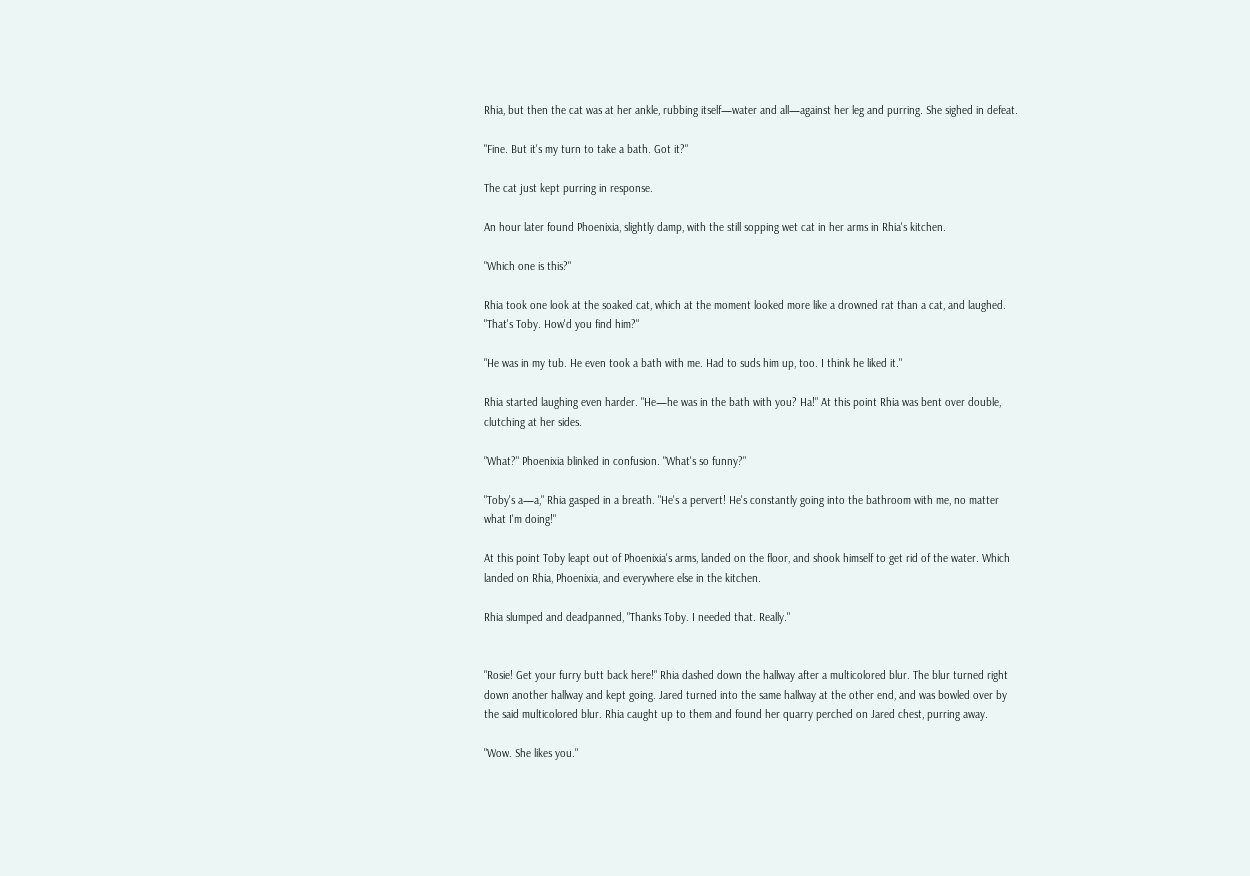Rhia, but then the cat was at her ankle, rubbing itself—water and all—against her leg and purring. She sighed in defeat.

"Fine. But it's my turn to take a bath. Got it?"

The cat just kept purring in response.

An hour later found Phoenixia, slightly damp, with the still sopping wet cat in her arms in Rhia's kitchen.

"Which one is this?"

Rhia took one look at the soaked cat, which at the moment looked more like a drowned rat than a cat, and laughed. "That's Toby. How'd you find him?"

"He was in my tub. He even took a bath with me. Had to suds him up, too. I think he liked it."

Rhia started laughing even harder. "He—he was in the bath with you? Ha!" At this point Rhia was bent over double, clutching at her sides.

"What?" Phoenixia blinked in confusion. "What's so funny?"

"Toby's a—a," Rhia gasped in a breath. "He's a pervert! He's constantly going into the bathroom with me, no matter what I'm doing!"

At this point Toby leapt out of Phoenixia's arms, landed on the floor, and shook himself to get rid of the water. Which landed on Rhia, Phoenixia, and everywhere else in the kitchen.

Rhia slumped and deadpanned, "Thanks Toby. I needed that. Really."


"Rosie! Get your furry butt back here!" Rhia dashed down the hallway after a multicolored blur. The blur turned right down another hallway and kept going. Jared turned into the same hallway at the other end, and was bowled over by the said multicolored blur. Rhia caught up to them and found her quarry perched on Jared chest, purring away.

"Wow. She likes you."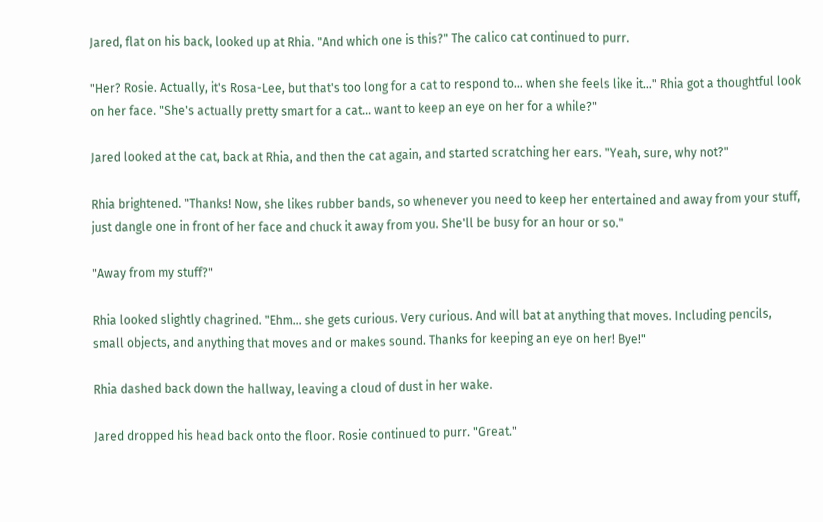Jared, flat on his back, looked up at Rhia. "And which one is this?" The calico cat continued to purr.

"Her? Rosie. Actually, it's Rosa-Lee, but that's too long for a cat to respond to… when she feels like it…" Rhia got a thoughtful look on her face. "She's actually pretty smart for a cat… want to keep an eye on her for a while?"

Jared looked at the cat, back at Rhia, and then the cat again, and started scratching her ears. "Yeah, sure, why not?"

Rhia brightened. "Thanks! Now, she likes rubber bands, so whenever you need to keep her entertained and away from your stuff, just dangle one in front of her face and chuck it away from you. She'll be busy for an hour or so."

"Away from my stuff?"

Rhia looked slightly chagrined. "Ehm… she gets curious. Very curious. And will bat at anything that moves. Including pencils, small objects, and anything that moves and or makes sound. Thanks for keeping an eye on her! Bye!"

Rhia dashed back down the hallway, leaving a cloud of dust in her wake.

Jared dropped his head back onto the floor. Rosie continued to purr. "Great."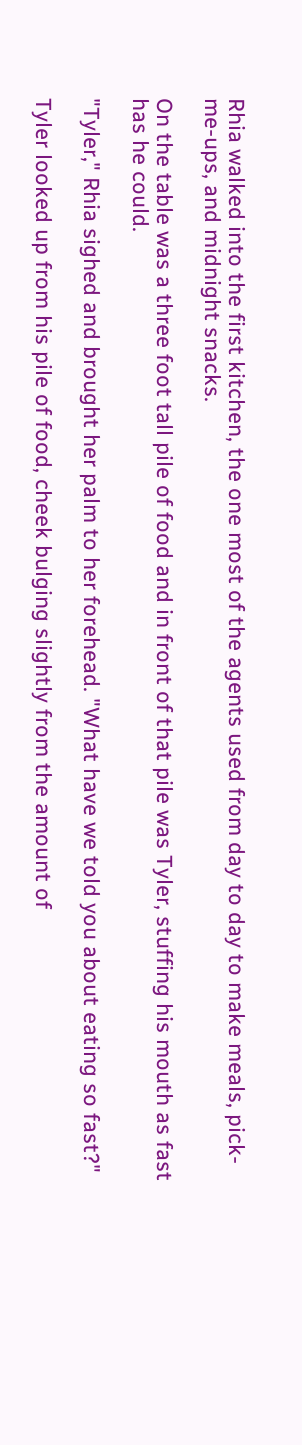Rhia walked into the first kitchen, the one most of the agents used from day to day to make meals, pick-me-ups, and midnight snacks.

On the table was a three foot tall pile of food and in front of that pile was Tyler, stuffing his mouth as fast has he could.

"Tyler," Rhia sighed and brought her palm to her forehead. "What have we told you about eating so fast?"

Tyler looked up from his pile of food, cheek bulging slightly from the amount of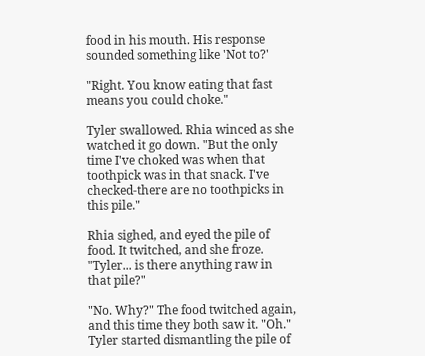food in his mouth. His response sounded something like 'Not to?'

"Right. You know eating that fast means you could choke."

Tyler swallowed. Rhia winced as she watched it go down. "But the only time I've choked was when that toothpick was in that snack. I've checked-there are no toothpicks in this pile."

Rhia sighed, and eyed the pile of food. It twitched, and she froze. "Tyler... is there anything raw in that pile?"

"No. Why?" The food twitched again, and this time they both saw it. "Oh." Tyler started dismantling the pile of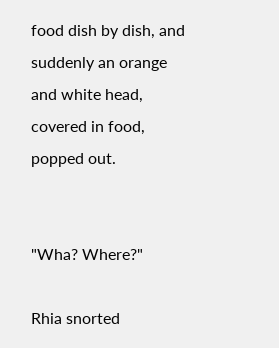food dish by dish, and suddenly an orange and white head, covered in food, popped out.


"Wha? Where?"

Rhia snorted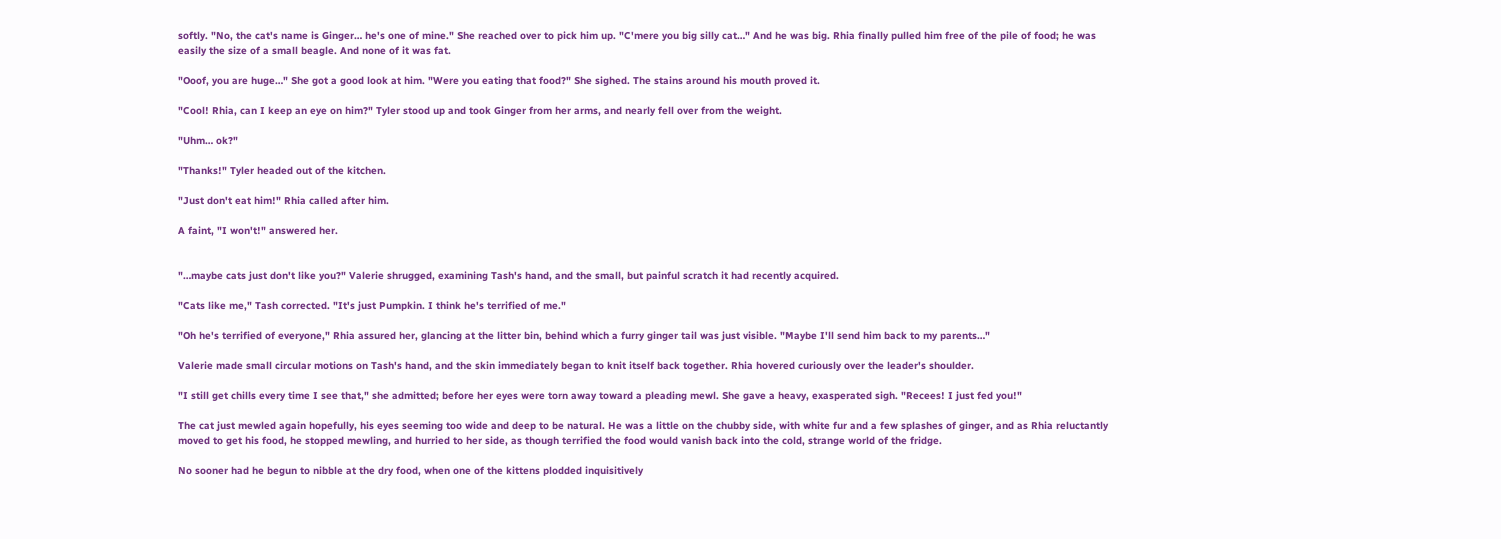softly. "No, the cat's name is Ginger… he's one of mine." She reached over to pick him up. "C'mere you big silly cat…" And he was big. Rhia finally pulled him free of the pile of food; he was easily the size of a small beagle. And none of it was fat.

"Ooof, you are huge…" She got a good look at him. "Were you eating that food?" She sighed. The stains around his mouth proved it.

"Cool! Rhia, can I keep an eye on him?" Tyler stood up and took Ginger from her arms, and nearly fell over from the weight.

"Uhm… ok?"

"Thanks!" Tyler headed out of the kitchen.

"Just don't eat him!" Rhia called after him.

A faint, "I won't!" answered her.


"…maybe cats just don't like you?" Valerie shrugged, examining Tash's hand, and the small, but painful scratch it had recently acquired.

"Cats like me," Tash corrected. "It's just Pumpkin. I think he's terrified of me."

"Oh he's terrified of everyone," Rhia assured her, glancing at the litter bin, behind which a furry ginger tail was just visible. "Maybe I'll send him back to my parents…"

Valerie made small circular motions on Tash's hand, and the skin immediately began to knit itself back together. Rhia hovered curiously over the leader's shoulder.

"I still get chills every time I see that," she admitted; before her eyes were torn away toward a pleading mewl. She gave a heavy, exasperated sigh. "Recees! I just fed you!"

The cat just mewled again hopefully, his eyes seeming too wide and deep to be natural. He was a little on the chubby side, with white fur and a few splashes of ginger, and as Rhia reluctantly moved to get his food, he stopped mewling, and hurried to her side, as though terrified the food would vanish back into the cold, strange world of the fridge.

No sooner had he begun to nibble at the dry food, when one of the kittens plodded inquisitively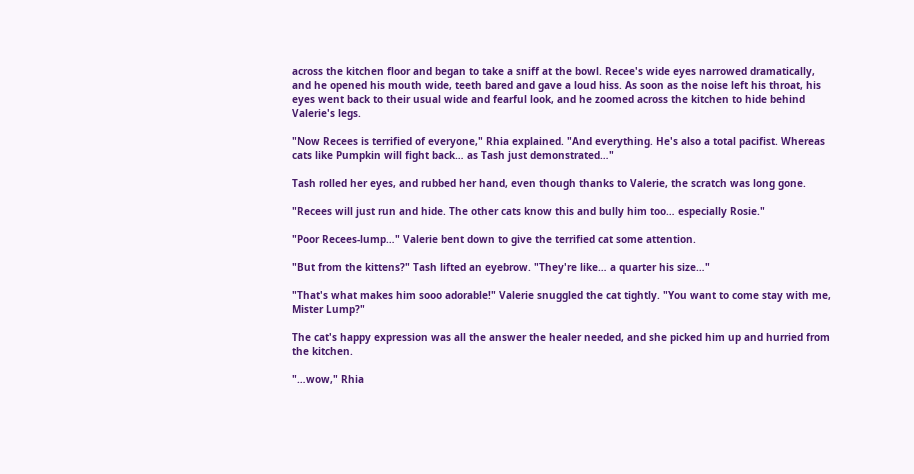across the kitchen floor and began to take a sniff at the bowl. Recee's wide eyes narrowed dramatically, and he opened his mouth wide, teeth bared and gave a loud hiss. As soon as the noise left his throat, his eyes went back to their usual wide and fearful look, and he zoomed across the kitchen to hide behind Valerie's legs.

"Now Recees is terrified of everyone," Rhia explained. "And everything. He's also a total pacifist. Whereas cats like Pumpkin will fight back… as Tash just demonstrated…"

Tash rolled her eyes, and rubbed her hand, even though thanks to Valerie, the scratch was long gone.

"Recees will just run and hide. The other cats know this and bully him too… especially Rosie."

"Poor Recees-lump…" Valerie bent down to give the terrified cat some attention.

"But from the kittens?" Tash lifted an eyebrow. "They're like… a quarter his size…"

"That's what makes him sooo adorable!" Valerie snuggled the cat tightly. "You want to come stay with me, Mister Lump?"

The cat's happy expression was all the answer the healer needed, and she picked him up and hurried from the kitchen.

"…wow," Rhia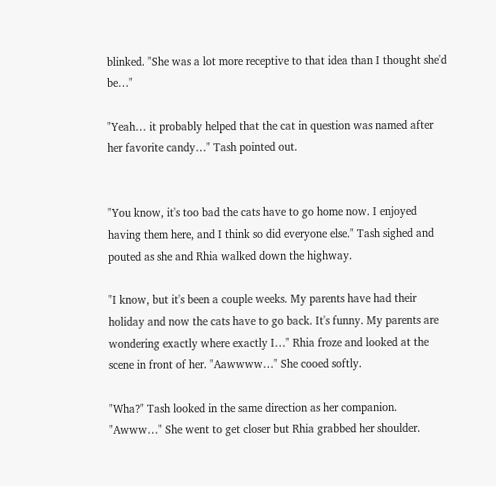blinked. "She was a lot more receptive to that idea than I thought she'd be…"

"Yeah… it probably helped that the cat in question was named after her favorite candy…" Tash pointed out.


"You know, it's too bad the cats have to go home now. I enjoyed having them here, and I think so did everyone else." Tash sighed and pouted as she and Rhia walked down the highway.

"I know, but it's been a couple weeks. My parents have had their holiday and now the cats have to go back. It's funny. My parents are wondering exactly where exactly I…" Rhia froze and looked at the scene in front of her. "Aawwww…" She cooed softly.

"Wha?" Tash looked in the same direction as her companion. "Awww…" She went to get closer but Rhia grabbed her shoulder.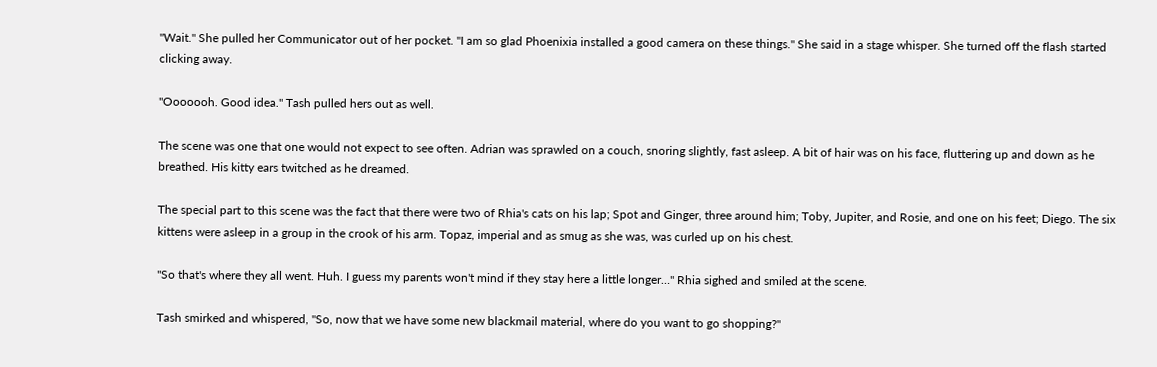"Wait." She pulled her Communicator out of her pocket. "I am so glad Phoenixia installed a good camera on these things." She said in a stage whisper. She turned off the flash started clicking away.

"Ooooooh. Good idea." Tash pulled hers out as well.

The scene was one that one would not expect to see often. Adrian was sprawled on a couch, snoring slightly, fast asleep. A bit of hair was on his face, fluttering up and down as he breathed. His kitty ears twitched as he dreamed.

The special part to this scene was the fact that there were two of Rhia's cats on his lap; Spot and Ginger, three around him; Toby, Jupiter, and Rosie, and one on his feet; Diego. The six kittens were asleep in a group in the crook of his arm. Topaz, imperial and as smug as she was, was curled up on his chest.

"So that's where they all went. Huh. I guess my parents won't mind if they stay here a little longer…" Rhia sighed and smiled at the scene.

Tash smirked and whispered, "So, now that we have some new blackmail material, where do you want to go shopping?"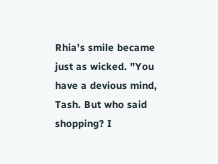Rhia's smile became just as wicked. "You have a devious mind, Tash. But who said shopping? I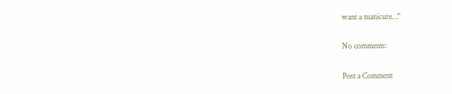want a manicure…"

No comments:

Post a Comment